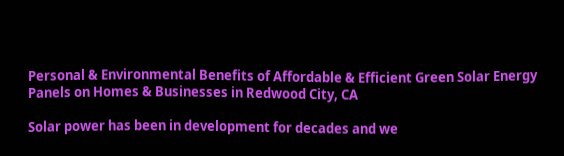Personal & Environmental Benefits of Affordable & Efficient Green Solar Energy Panels on Homes & Businesses in Redwood City, CA

Solar power has been in development for decades and we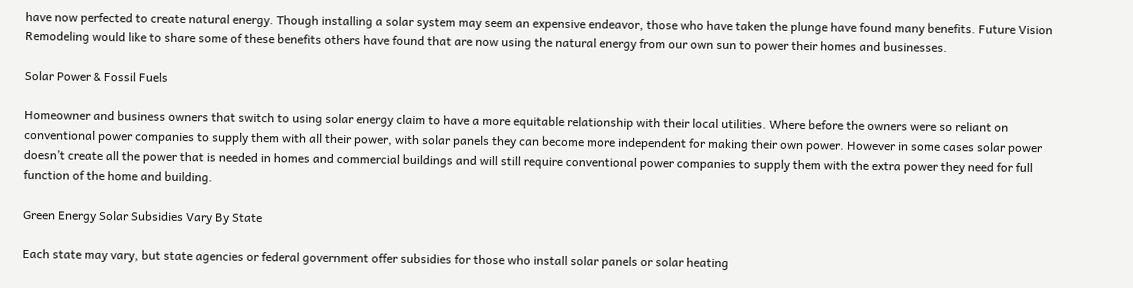have now perfected to create natural energy. Though installing a solar system may seem an expensive endeavor, those who have taken the plunge have found many benefits. Future Vision Remodeling would like to share some of these benefits others have found that are now using the natural energy from our own sun to power their homes and businesses.

Solar Power & Fossil Fuels

Homeowner and business owners that switch to using solar energy claim to have a more equitable relationship with their local utilities. Where before the owners were so reliant on conventional power companies to supply them with all their power, with solar panels they can become more independent for making their own power. However in some cases solar power doesn’t create all the power that is needed in homes and commercial buildings and will still require conventional power companies to supply them with the extra power they need for full function of the home and building.

Green Energy Solar Subsidies Vary By State

Each state may vary, but state agencies or federal government offer subsidies for those who install solar panels or solar heating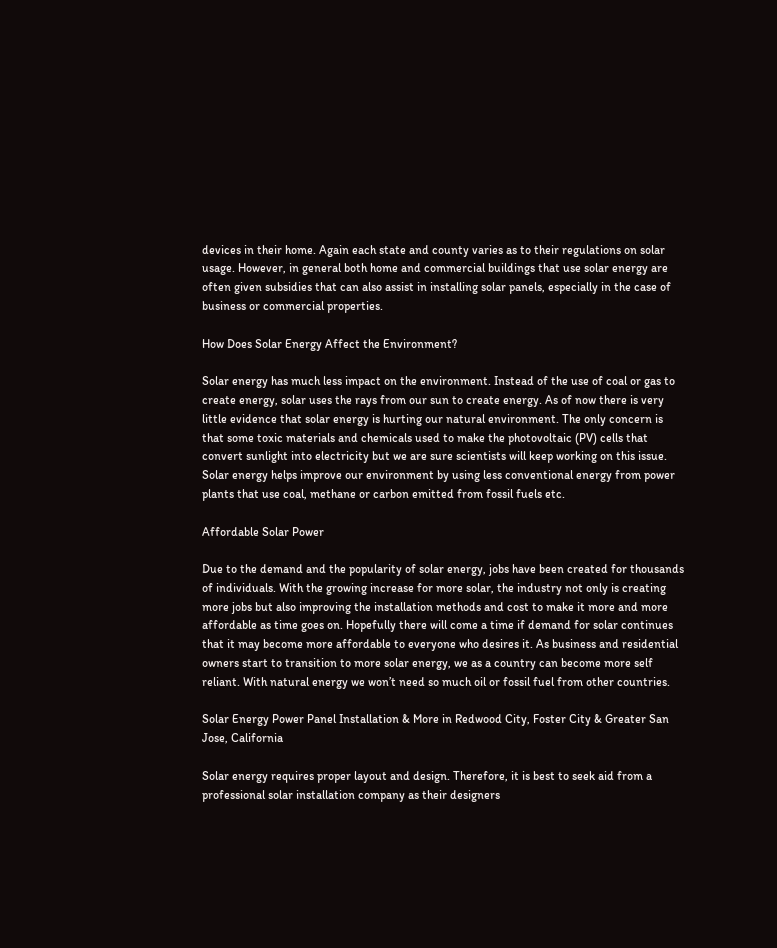devices in their home. Again each state and county varies as to their regulations on solar usage. However, in general both home and commercial buildings that use solar energy are often given subsidies that can also assist in installing solar panels, especially in the case of business or commercial properties.

How Does Solar Energy Affect the Environment?

Solar energy has much less impact on the environment. Instead of the use of coal or gas to create energy, solar uses the rays from our sun to create energy. As of now there is very little evidence that solar energy is hurting our natural environment. The only concern is that some toxic materials and chemicals used to make the photovoltaic (PV) cells that convert sunlight into electricity but we are sure scientists will keep working on this issue. Solar energy helps improve our environment by using less conventional energy from power plants that use coal, methane or carbon emitted from fossil fuels etc.

Affordable Solar Power

Due to the demand and the popularity of solar energy, jobs have been created for thousands of individuals. With the growing increase for more solar, the industry not only is creating more jobs but also improving the installation methods and cost to make it more and more affordable as time goes on. Hopefully there will come a time if demand for solar continues that it may become more affordable to everyone who desires it. As business and residential owners start to transition to more solar energy, we as a country can become more self reliant. With natural energy we won’t need so much oil or fossil fuel from other countries.

Solar Energy Power Panel Installation & More in Redwood City, Foster City & Greater San Jose, California

Solar energy requires proper layout and design. Therefore, it is best to seek aid from a professional solar installation company as their designers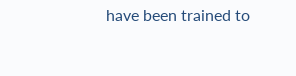have been trained to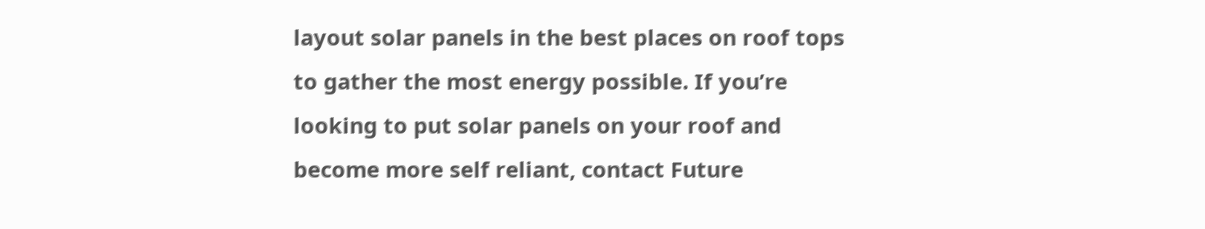layout solar panels in the best places on roof tops to gather the most energy possible. If you’re looking to put solar panels on your roof and become more self reliant, contact Future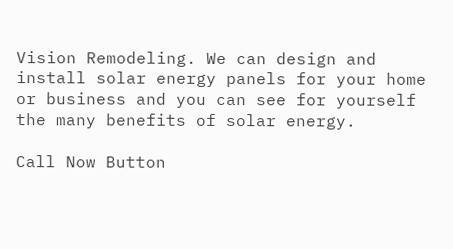Vision Remodeling. We can design and install solar energy panels for your home or business and you can see for yourself the many benefits of solar energy.

Call Now Button